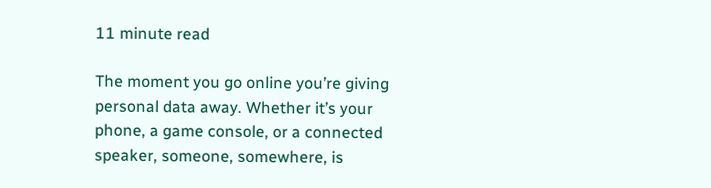11 minute read

The moment you go online you’re giving personal data away. Whether it’s your phone, a game console, or a connected speaker, someone, somewhere, is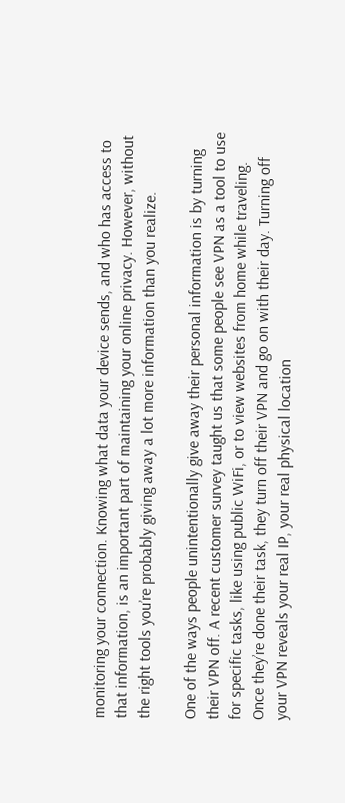monitoring your connection. Knowing what data your device sends, and who has access to that information, is an important part of maintaining your online privacy. However, without the right tools you’re probably giving away a lot more information than you realize.

One of the ways people unintentionally give away their personal information is by turning their VPN off. A recent customer survey taught us that some people see VPN as a tool to use for specific tasks, like using public WiFi, or to view websites from home while traveling. Once they’re done their task, they turn off their VPN and go on with their day. Turning off your VPN reveals your real IP, your real physical location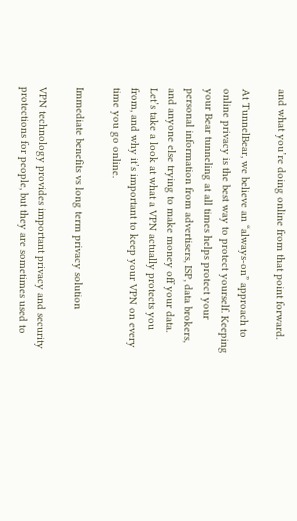and what you’re doing online from that point forward.

At TunnelBear, we believe an “always-on” approach to online privacy is the best way to protect yourself. Keeping your Bear tunneling at all times helps protect your personal information from advertisers, ISP, data brokers, and anyone else trying to make money off your data. Let’s take a look at what a VPN actually protects you from, and why it’s important to keep your VPN on every time you go online.

Immediate benefits vs long term privacy solution

VPN technology provides important privacy and security protections for people, but they are sometimes used to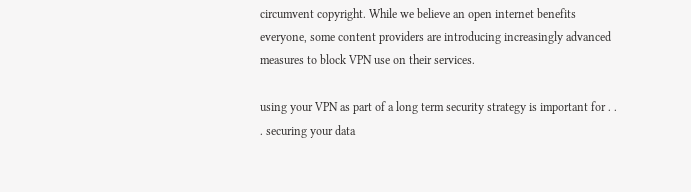circumvent copyright. While we believe an open internet benefits everyone, some content providers are introducing increasingly advanced measures to block VPN use on their services.

using your VPN as part of a long term security strategy is important for . . . securing your data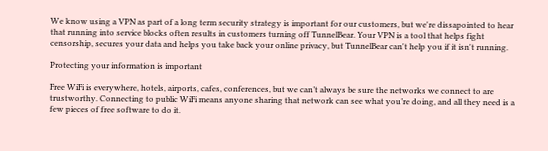We know using a VPN as part of a long term security strategy is important for our customers, but we're dissapointed to hear that running into service blocks often results in customers turning off TunnelBear. Your VPN is a tool that helps fight censorship, secures your data and helps you take back your online privacy, but TunnelBear can't help you if it isn't running.

Protecting your information is important

Free WiFi is everywhere, hotels, airports, cafes, conferences, but we can’t always be sure the networks we connect to are trustworthy. Connecting to public WiFi means anyone sharing that network can see what you’re doing, and all they need is a few pieces of free software to do it.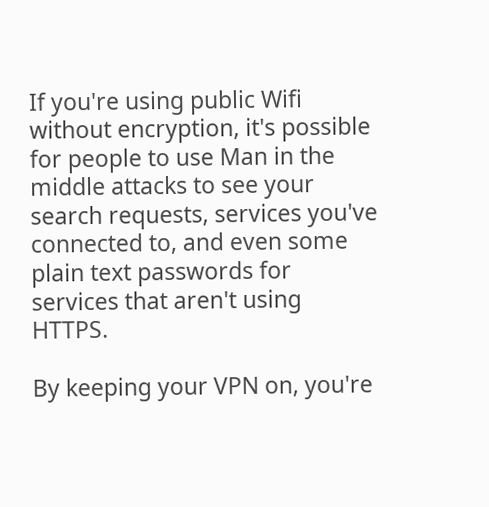If you're using public Wifi without encryption, it's possible for people to use Man in the middle attacks to see your search requests, services you've connected to, and even some plain text passwords for services that aren't using HTTPS.

By keeping your VPN on, you're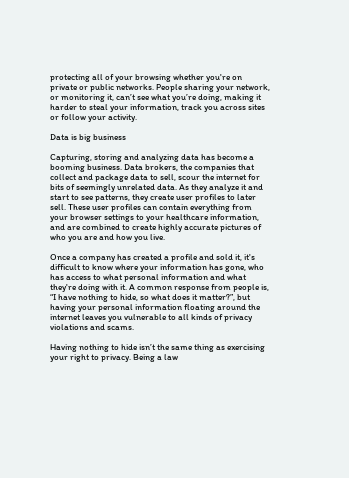protecting all of your browsing whether you're on private or public networks. People sharing your network, or monitoring it, can’t see what you’re doing, making it harder to steal your information, track you across sites or follow your activity.

Data is big business

Capturing, storing and analyzing data has become a booming business. Data brokers, the companies that collect and package data to sell, scour the internet for bits of seemingly unrelated data. As they analyze it and start to see patterns, they create user profiles to later sell. These user profiles can contain everything from your browser settings to your healthcare information, and are combined to create highly accurate pictures of who you are and how you live.

Once a company has created a profile and sold it, it's difficult to know where your information has gone, who has access to what personal information and what they're doing with it. A common response from people is, “I have nothing to hide, so what does it matter?”, but having your personal information floating around the internet leaves you vulnerable to all kinds of privacy violations and scams.

Having nothing to hide isn’t the same thing as exercising your right to privacy. Being a law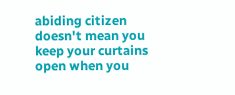abiding citizen doesn't mean you keep your curtains open when you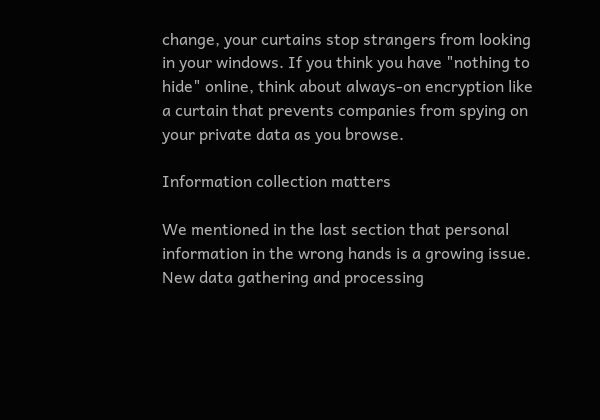change, your curtains stop strangers from looking in your windows. If you think you have "nothing to hide" online, think about always-on encryption like a curtain that prevents companies from spying on your private data as you browse.

Information collection matters

We mentioned in the last section that personal information in the wrong hands is a growing issue. New data gathering and processing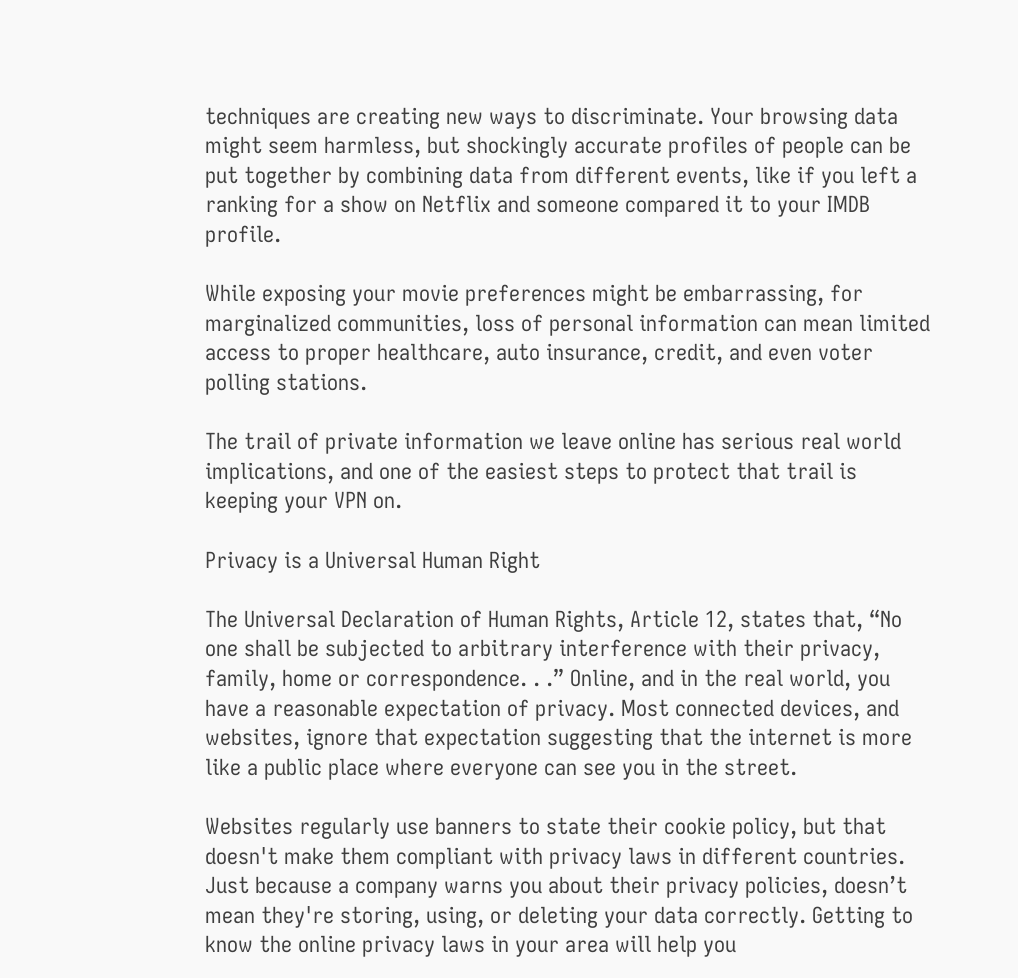techniques are creating new ways to discriminate. Your browsing data might seem harmless, but shockingly accurate profiles of people can be put together by combining data from different events, like if you left a ranking for a show on Netflix and someone compared it to your IMDB profile.

While exposing your movie preferences might be embarrassing, for marginalized communities, loss of personal information can mean limited access to proper healthcare, auto insurance, credit, and even voter polling stations.

The trail of private information we leave online has serious real world implications, and one of the easiest steps to protect that trail is keeping your VPN on.

Privacy is a Universal Human Right

The Universal Declaration of Human Rights, Article 12, states that, “No one shall be subjected to arbitrary interference with their privacy, family, home or correspondence. . .” Online, and in the real world, you have a reasonable expectation of privacy. Most connected devices, and websites, ignore that expectation suggesting that the internet is more like a public place where everyone can see you in the street.

Websites regularly use banners to state their cookie policy, but that doesn't make them compliant with privacy laws in different countries. Just because a company warns you about their privacy policies, doesn’t mean they're storing, using, or deleting your data correctly. Getting to know the online privacy laws in your area will help you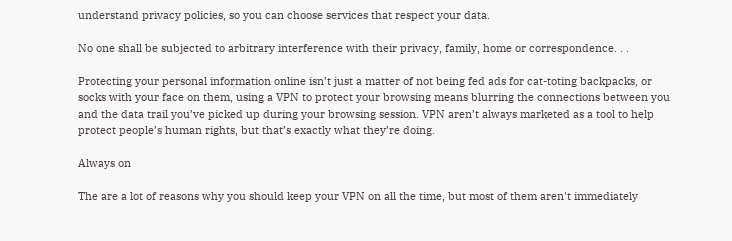understand privacy policies, so you can choose services that respect your data.

No one shall be subjected to arbitrary interference with their privacy, family, home or correspondence. . .

Protecting your personal information online isn’t just a matter of not being fed ads for cat-toting backpacks, or socks with your face on them, using a VPN to protect your browsing means blurring the connections between you and the data trail you’ve picked up during your browsing session. VPN aren’t always marketed as a tool to help protect people’s human rights, but that’s exactly what they’re doing.

Always on

The are a lot of reasons why you should keep your VPN on all the time, but most of them aren't immediately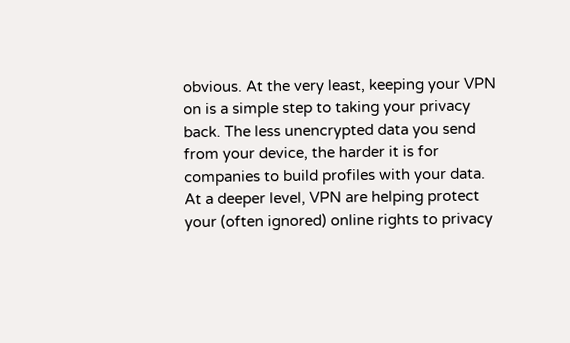obvious. At the very least, keeping your VPN on is a simple step to taking your privacy back. The less unencrypted data you send from your device, the harder it is for companies to build profiles with your data. At a deeper level, VPN are helping protect your (often ignored) online rights to privacy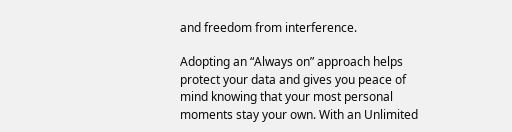and freedom from interference.

Adopting an “Always on” approach helps protect your data and gives you peace of mind knowing that your most personal moments stay your own. With an Unlimited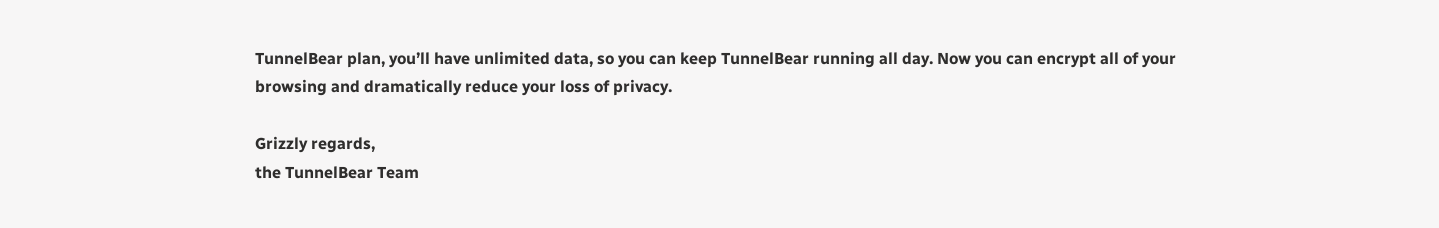TunnelBear plan, you’ll have unlimited data, so you can keep TunnelBear running all day. Now you can encrypt all of your browsing and dramatically reduce your loss of privacy.

Grizzly regards,
the TunnelBear Team